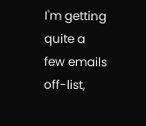I'm getting quite a few emails off-list,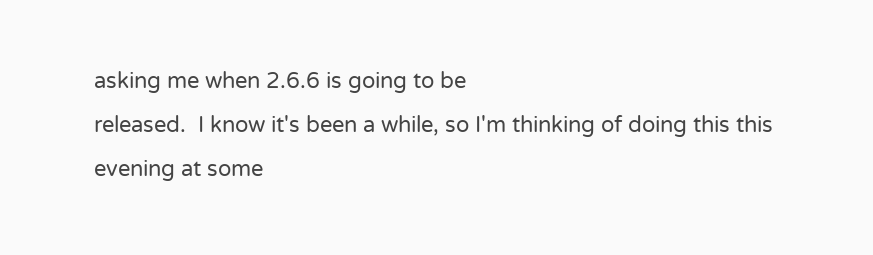asking me when 2.6.6 is going to be
released.  I know it's been a while, so I'm thinking of doing this this
evening at some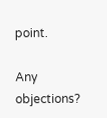point.

Any objections?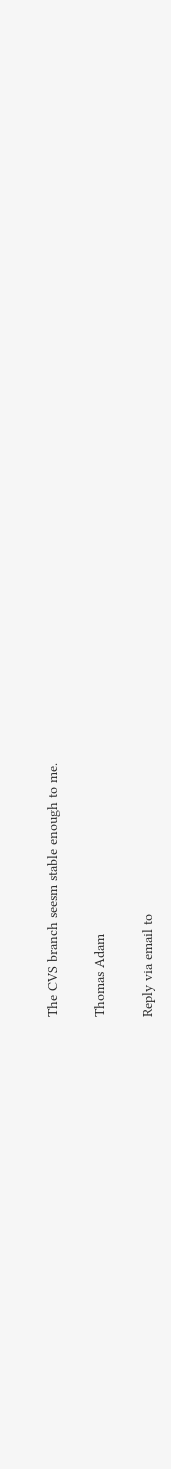The CVS branch seesm stable enough to me.

Thomas Adam

Reply via email to